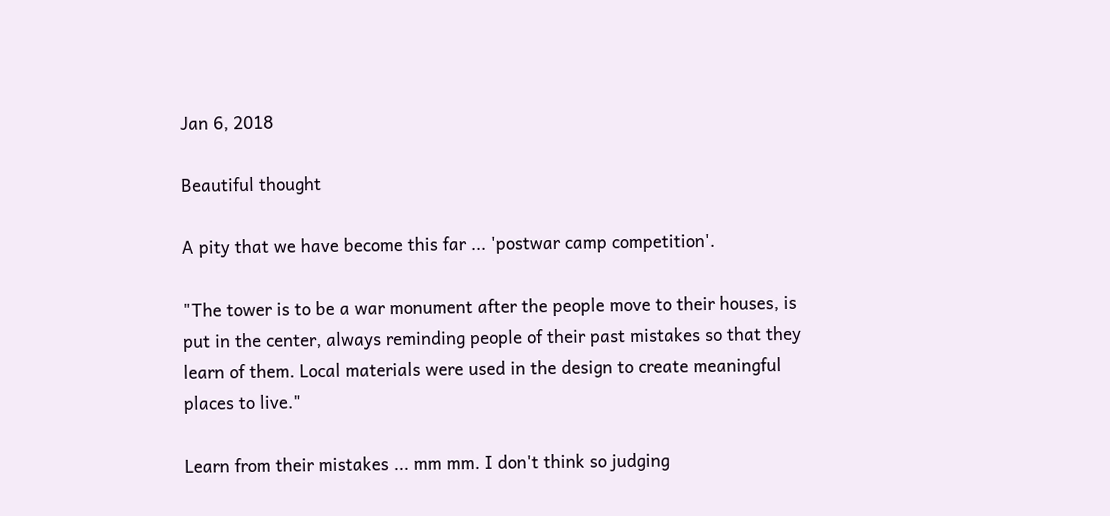Jan 6, 2018

Beautiful thought

A pity that we have become this far ... 'postwar camp competition'.

"The tower is to be a war monument after the people move to their houses, is put in the center, always reminding people of their past mistakes so that they learn of them. Local materials were used in the design to create meaningful places to live."

Learn from their mistakes ... mm mm. I don't think so judging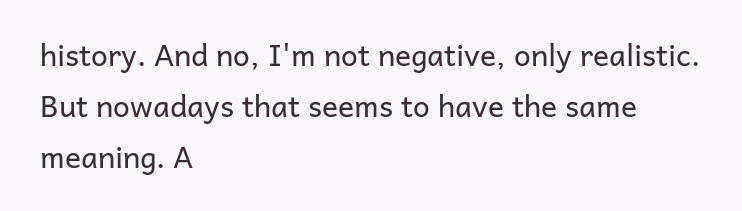history. And no, I'm not negative, only realistic. But nowadays that seems to have the same meaning. A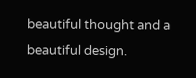beautiful thought and a beautiful design.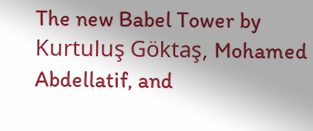The new Babel Tower by Kurtuluş Göktaş, Mohamed Abdellatif, and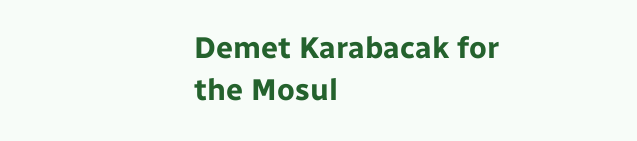Demet Karabacak for the Mosul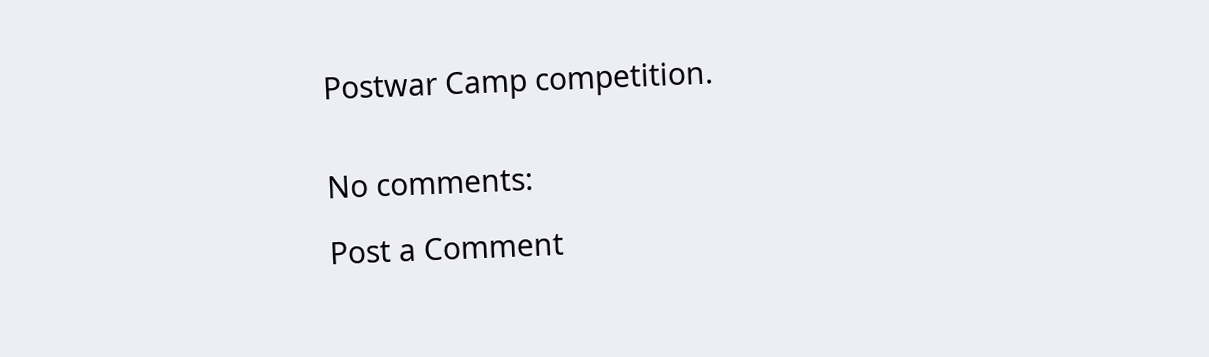Postwar Camp competition.


No comments:

Post a Comment